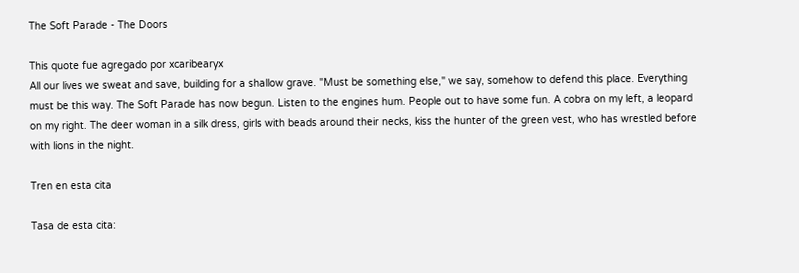The Soft Parade - The Doors

This quote fue agregado por xcaribearyx
All our lives we sweat and save, building for a shallow grave. "Must be something else," we say, somehow to defend this place. Everything must be this way. The Soft Parade has now begun. Listen to the engines hum. People out to have some fun. A cobra on my left, a leopard on my right. The deer woman in a silk dress, girls with beads around their necks, kiss the hunter of the green vest, who has wrestled before with lions in the night.

Tren en esta cita

Tasa de esta cita: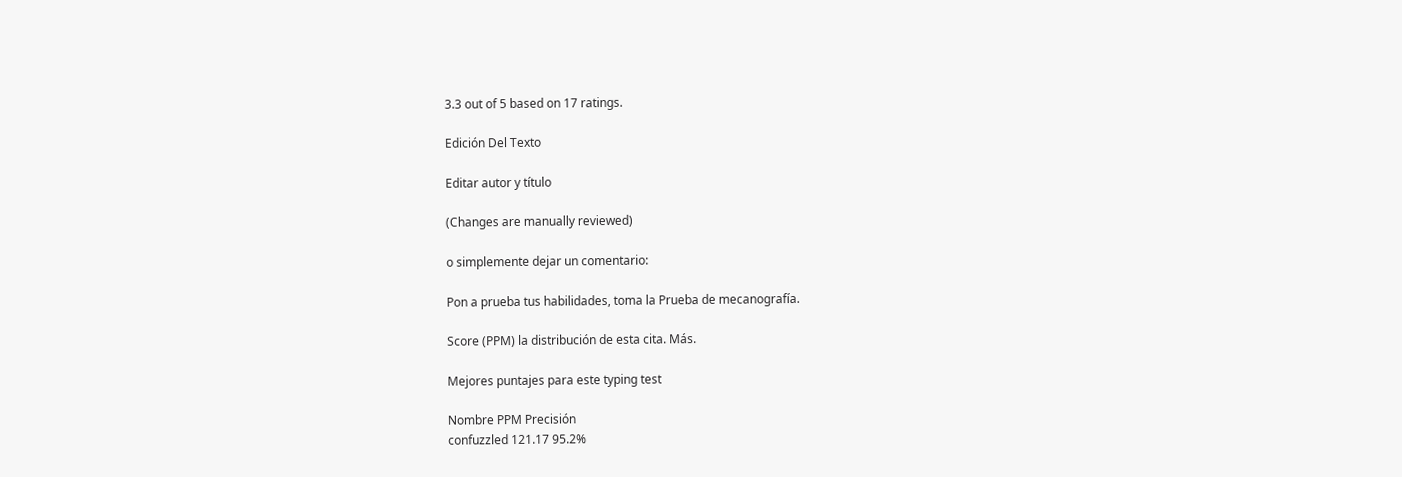3.3 out of 5 based on 17 ratings.

Edición Del Texto

Editar autor y título

(Changes are manually reviewed)

o simplemente dejar un comentario:

Pon a prueba tus habilidades, toma la Prueba de mecanografía.

Score (PPM) la distribución de esta cita. Más.

Mejores puntajes para este typing test

Nombre PPM Precisión
confuzzled 121.17 95.2%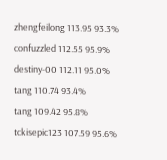zhengfeilong 113.95 93.3%
confuzzled 112.55 95.9%
destiny-00 112.11 95.0%
tang 110.74 93.4%
tang 109.42 95.8%
tckisepic123 107.59 95.6%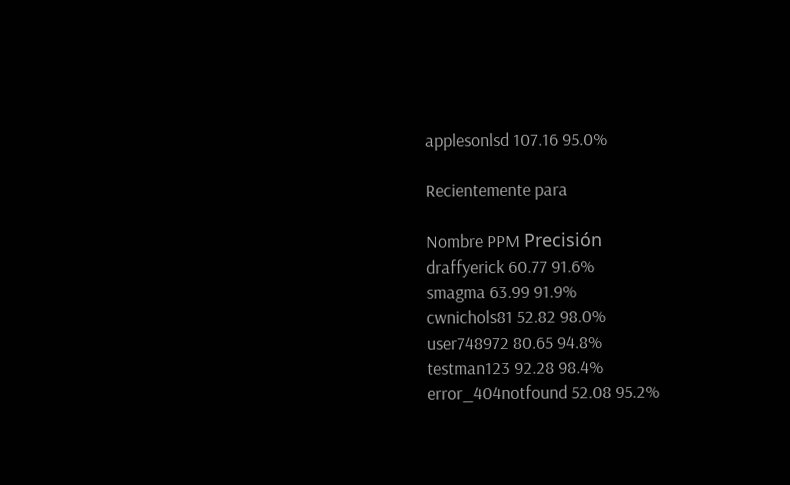applesonlsd 107.16 95.0%

Recientemente para

Nombre PPM Precisión
draffyerick 60.77 91.6%
smagma 63.99 91.9%
cwnichols81 52.82 98.0%
user748972 80.65 94.8%
testman123 92.28 98.4%
error_404notfound 52.08 95.2%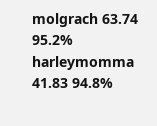molgrach 63.74 95.2%
harleymomma 41.83 94.8%